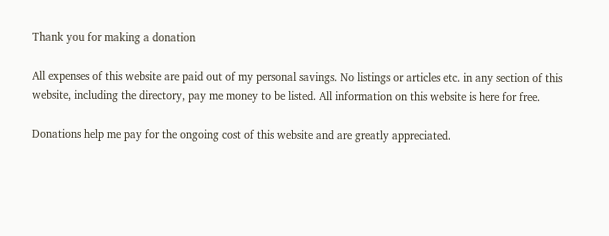Thank you for making a donation

All expenses of this website are paid out of my personal savings. No listings or articles etc. in any section of this website, including the directory, pay me money to be listed. All information on this website is here for free.

Donations help me pay for the ongoing cost of this website and are greatly appreciated.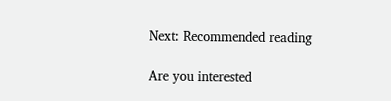Next: Recommended reading

Are you interested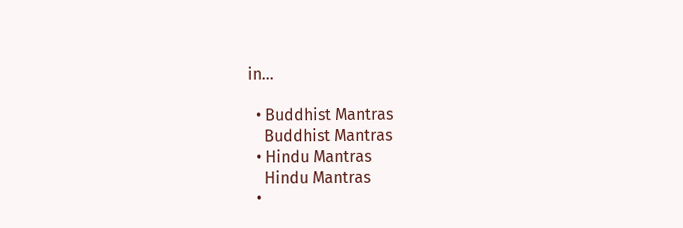in...

  • Buddhist Mantras
    Buddhist Mantras
  • Hindu Mantras
    Hindu Mantras
  •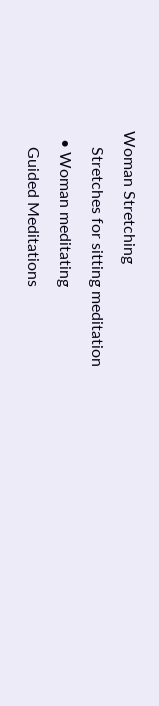Woman Stretching
    Stretches for sitting meditation
  • Woman meditating
    Guided Meditations